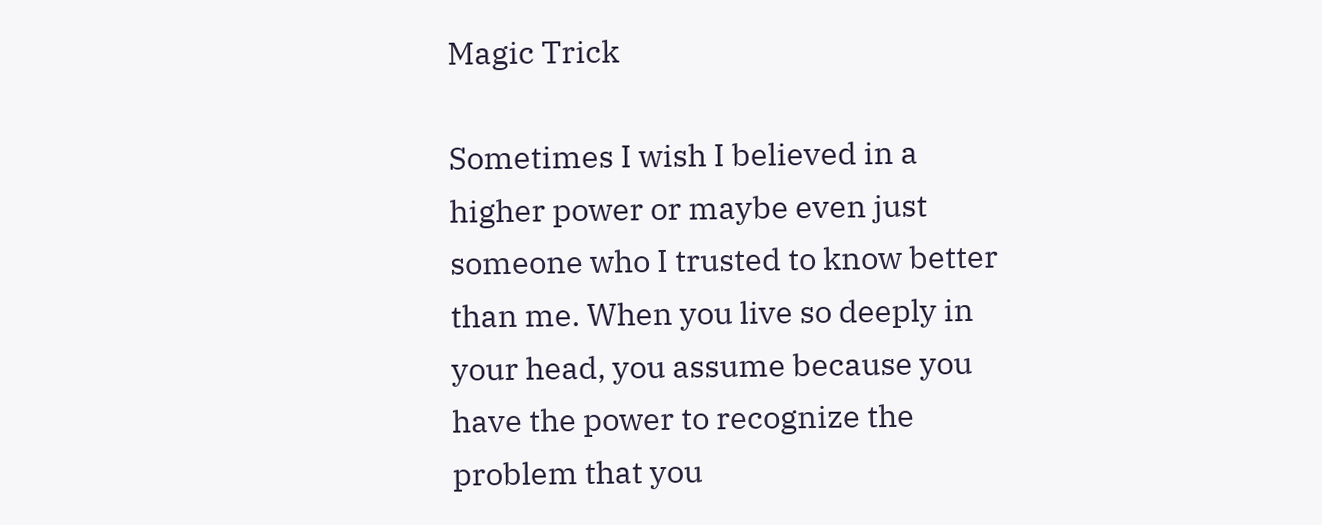Magic Trick

Sometimes I wish I believed in a higher power or maybe even just someone who I trusted to know better than me. When you live so deeply in your head, you assume because you have the power to recognize the problem that you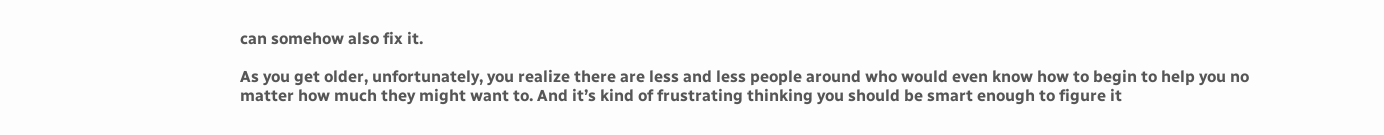can somehow also fix it.

As you get older, unfortunately, you realize there are less and less people around who would even know how to begin to help you no matter how much they might want to. And it’s kind of frustrating thinking you should be smart enough to figure it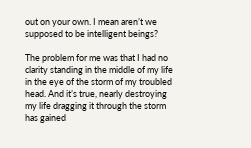out on your own. I mean aren’t we supposed to be intelligent beings?

The problem for me was that I had no clarity standing in the middle of my life in the eye of the storm of my troubled head. And it’s true, nearly destroying my life dragging it through the storm has gained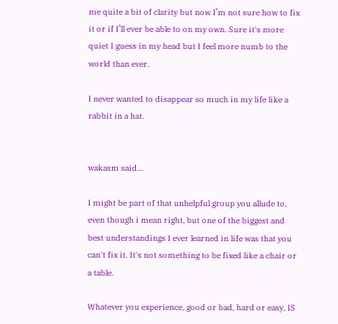me quite a bit of clarity but now I’m not sure how to fix it or if I’ll ever be able to on my own. Sure it's more quiet I guess in my head but I feel more numb to the world than ever.

I never wanted to disappear so much in my life like a rabbit in a hat.


wakasm said...

I might be part of that unhelpful group you allude to, even though i mean right, but one of the biggest and best understandings I ever learned in life was that you can't fix it. It's not something to be fixed like a chair or a table.

Whatever you experience, good or bad, hard or easy, IS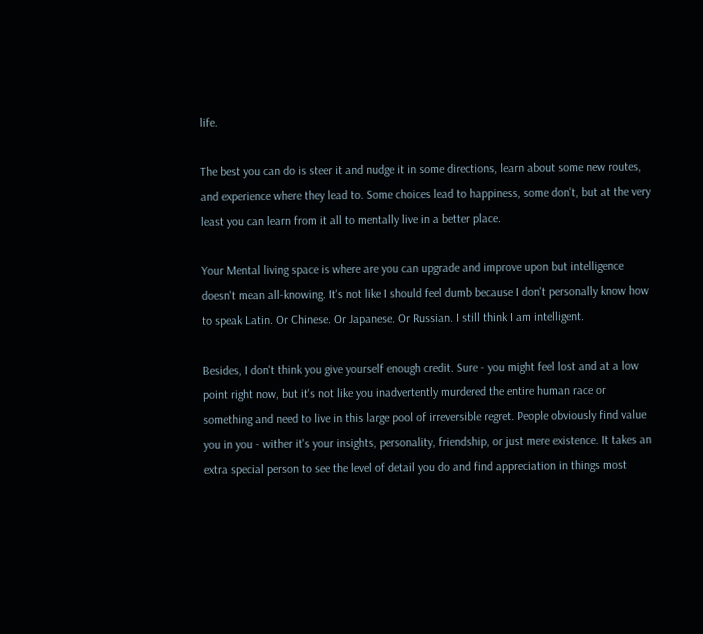life.

The best you can do is steer it and nudge it in some directions, learn about some new routes, and experience where they lead to. Some choices lead to happiness, some don't, but at the very least you can learn from it all to mentally live in a better place.

Your Mental living space is where are you can upgrade and improve upon but intelligence doesn't mean all-knowing. It's not like I should feel dumb because I don't personally know how to speak Latin. Or Chinese. Or Japanese. Or Russian. I still think I am intelligent.

Besides, I don't think you give yourself enough credit. Sure - you might feel lost and at a low point right now, but it's not like you inadvertently murdered the entire human race or something and need to live in this large pool of irreversible regret. People obviously find value you in you - wither it's your insights, personality, friendship, or just mere existence. It takes an extra special person to see the level of detail you do and find appreciation in things most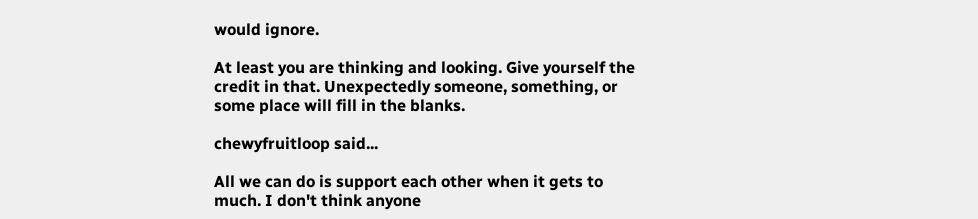would ignore.

At least you are thinking and looking. Give yourself the credit in that. Unexpectedly someone, something, or some place will fill in the blanks.

chewyfruitloop said...

All we can do is support each other when it gets to much. I don't think anyone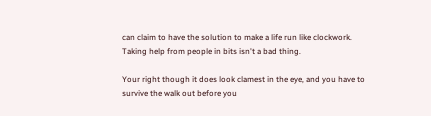can claim to have the solution to make a life run like clockwork. Taking help from people in bits isn't a bad thing.

Your right though it does look clamest in the eye, and you have to survive the walk out before you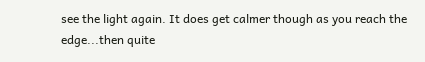see the light again. It does get calmer though as you reach the edge...then quite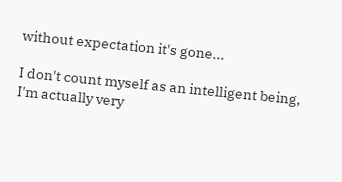without expectation it's gone...

I don't count myself as an intelligent being, I'm actually very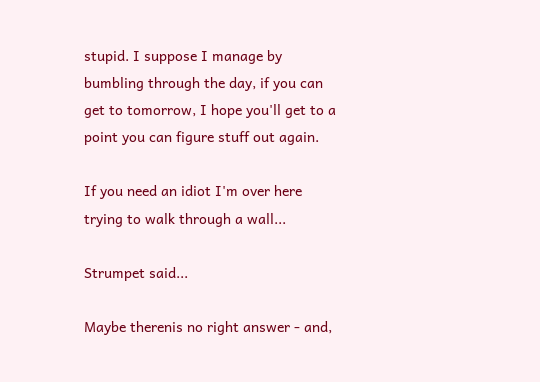stupid. I suppose I manage by bumbling through the day, if you can get to tomorrow, I hope you'll get to a point you can figure stuff out again.

If you need an idiot I'm over here trying to walk through a wall...

Strumpet said...

Maybe therenis no right answer - and,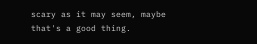scary as it may seem, maybe that's a good thing.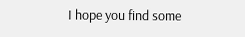I hope you find some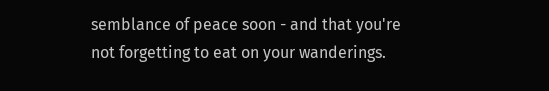semblance of peace soon - and that you're not forgetting to eat on your wanderings.